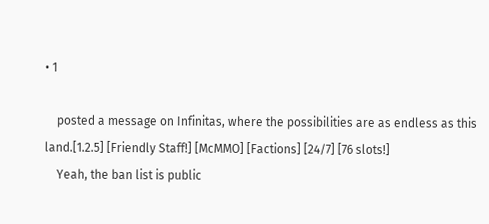• 1

    posted a message on Infinitas, where the possibilities are as endless as this land.[1.2.5] [Friendly Staff!] [McMMO] [Factions] [24/7] [76 slots!]
    Yeah, the ban list is public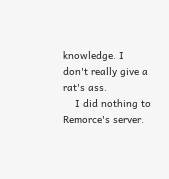knowledge. I don't really give a rat's ass.
    I did nothing to Remorce's server.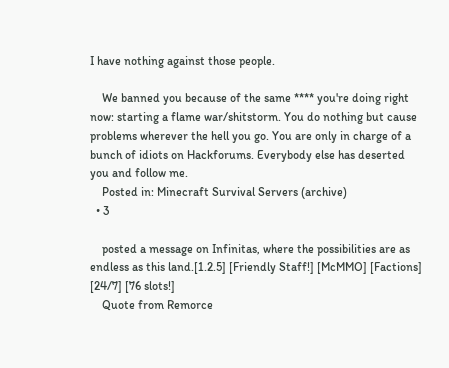I have nothing against those people.

    We banned you because of the same **** you're doing right now: starting a flame war/shitstorm. You do nothing but cause problems wherever the hell you go. You are only in charge of a bunch of idiots on Hackforums. Everybody else has deserted you and follow me.
    Posted in: Minecraft Survival Servers (archive)
  • 3

    posted a message on Infinitas, where the possibilities are as endless as this land.[1.2.5] [Friendly Staff!] [McMMO] [Factions] [24/7] [76 slots!]
    Quote from Remorce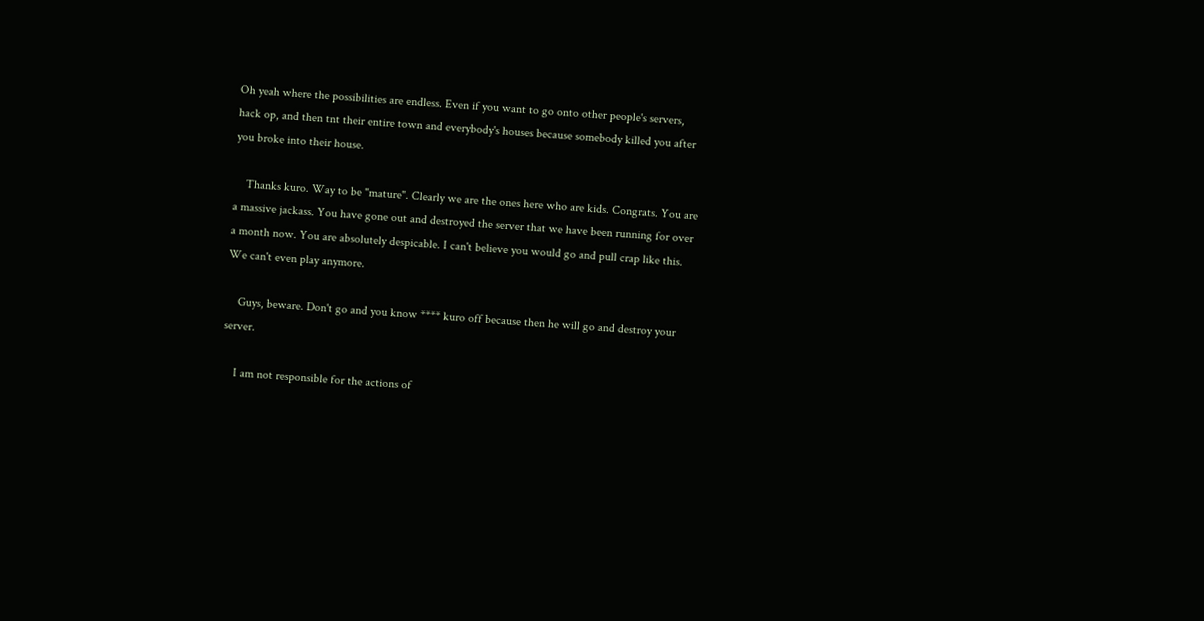Oh yeah where the possibilities are endless. Even if you want to go onto other people's servers, hack op, and then tnt their entire town and everybody's houses because somebody killed you after you broke into their house.

    Thanks kuro. Way to be "mature". Clearly we are the ones here who are kids. Congrats. You are a massive jackass. You have gone out and destroyed the server that we have been running for over a month now. You are absolutely despicable. I can't believe you would go and pull crap like this. We can't even play anymore.

    Guys, beware. Don't go and you know **** kuro off because then he will go and destroy your server.

    I am not responsible for the actions of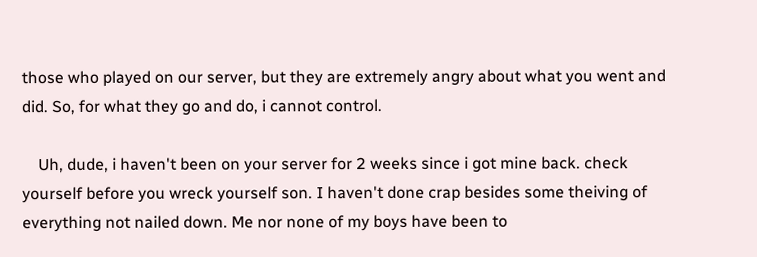those who played on our server, but they are extremely angry about what you went and did. So, for what they go and do, i cannot control.

    Uh, dude, i haven't been on your server for 2 weeks since i got mine back. check yourself before you wreck yourself son. I haven't done crap besides some theiving of everything not nailed down. Me nor none of my boys have been to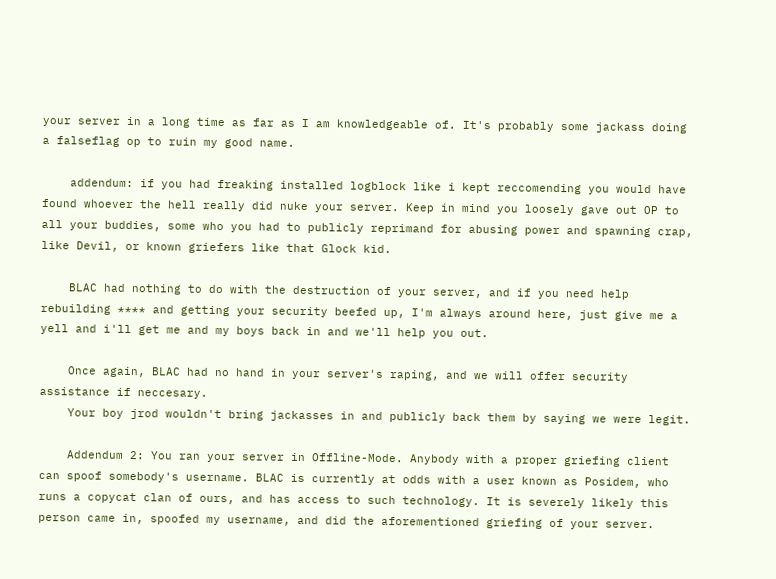your server in a long time as far as I am knowledgeable of. It's probably some jackass doing a falseflag op to ruin my good name.

    addendum: if you had freaking installed logblock like i kept reccomending you would have found whoever the hell really did nuke your server. Keep in mind you loosely gave out OP to all your buddies, some who you had to publicly reprimand for abusing power and spawning crap, like Devil, or known griefers like that Glock kid.

    BLAC had nothing to do with the destruction of your server, and if you need help rebuilding **** and getting your security beefed up, I'm always around here, just give me a yell and i'll get me and my boys back in and we'll help you out.

    Once again, BLAC had no hand in your server's raping, and we will offer security assistance if neccesary.
    Your boy jrod wouldn't bring jackasses in and publicly back them by saying we were legit.

    Addendum 2: You ran your server in Offline-Mode. Anybody with a proper griefing client can spoof somebody's username. BLAC is currently at odds with a user known as Posidem, who runs a copycat clan of ours, and has access to such technology. It is severely likely this person came in, spoofed my username, and did the aforementioned griefing of your server.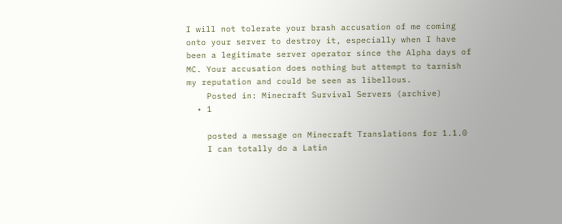I will not tolerate your brash accusation of me coming onto your server to destroy it, especially when I have been a legitimate server operator since the Alpha days of MC. Your accusation does nothing but attempt to tarnish my reputation and could be seen as libellous.
    Posted in: Minecraft Survival Servers (archive)
  • 1

    posted a message on Minecraft Translations for 1.1.0
    I can totally do a Latin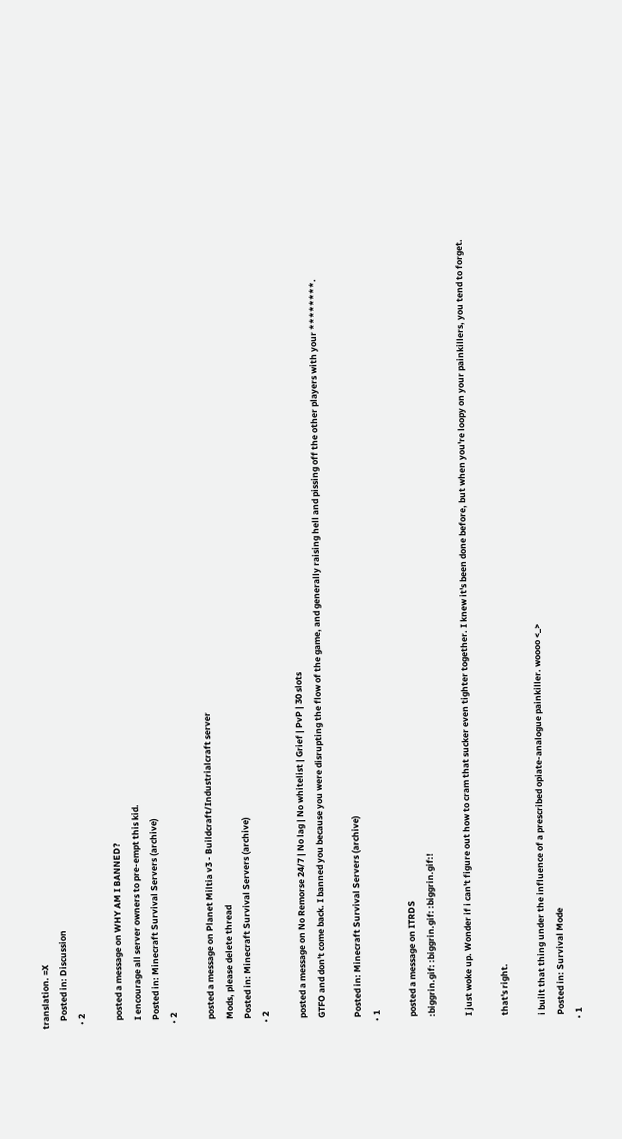translation. =X
    Posted in: Discussion
  • 2

    posted a message on WHY AM I BANNED?
    I encourage all server owners to pre-empt this kid.
    Posted in: Minecraft Survival Servers (archive)
  • 2

    posted a message on Planet Miltia v3 - Buildcraft/Industrialcraft server
    Mods, please delete thread
    Posted in: Minecraft Survival Servers (archive)
  • 2

    posted a message on No Remorse 24/7 | No lag | No whitelist | Grief | PvP | 30 slots
    GTFO and don't come back. I banned you because you were disrupting the flow of the game, and generally raising hell and pissing off the other players with your ********.

    Posted in: Minecraft Survival Servers (archive)
  • 1

    posted a message on ITRDS
    :biggrin.gif: :biggrin.gif: :biggrin.gif:!

    I just woke up. Wonder if i can't figure out how to cram that sucker even tighter together. I knew it's been done before, but when you're loopy on your painkillers, you tend to forget.

    that's right.

    i built that thing under the influence of a prescribed opiate-analogue painkiller. woooo <_>
    Posted in: Survival Mode
  • 1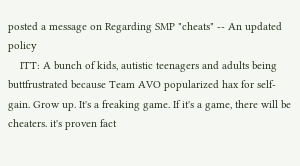posted a message on Regarding SMP "cheats" -- An updated policy
    ITT: A bunch of kids, autistic teenagers and adults being buttfrustrated because Team AVO popularized hax for self-gain. Grow up. It's a freaking game. If it's a game, there will be cheaters. it's proven fact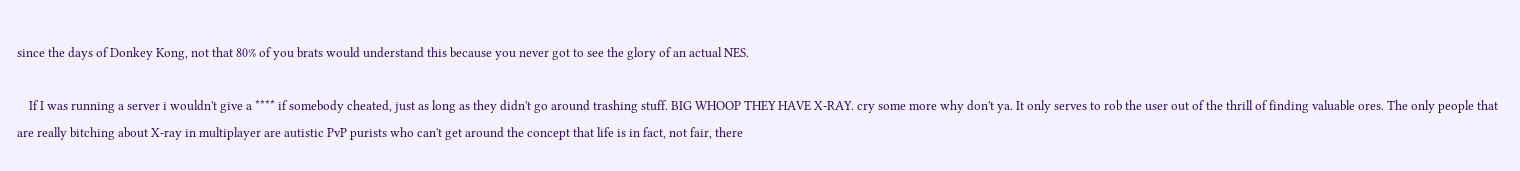since the days of Donkey Kong, not that 80% of you brats would understand this because you never got to see the glory of an actual NES.

    If I was running a server i wouldn't give a **** if somebody cheated, just as long as they didn't go around trashing stuff. BIG WHOOP THEY HAVE X-RAY. cry some more why don't ya. It only serves to rob the user out of the thrill of finding valuable ores. The only people that are really bitching about X-ray in multiplayer are autistic PvP purists who can't get around the concept that life is in fact, not fair, there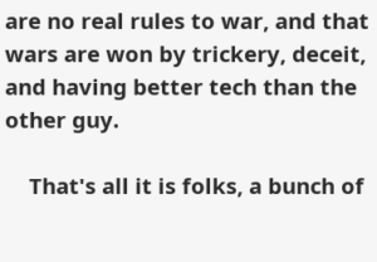are no real rules to war, and that wars are won by trickery, deceit, and having better tech than the other guy.

    That's all it is folks, a bunch of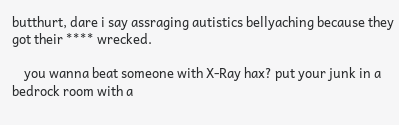butthurt, dare i say assraging autistics bellyaching because they got their **** wrecked.

    you wanna beat someone with X-Ray hax? put your junk in a bedrock room with a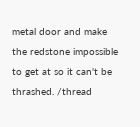metal door and make the redstone impossible to get at so it can't be thrashed. /thread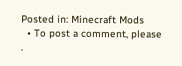Posted in: Minecraft Mods
  • To post a comment, please .